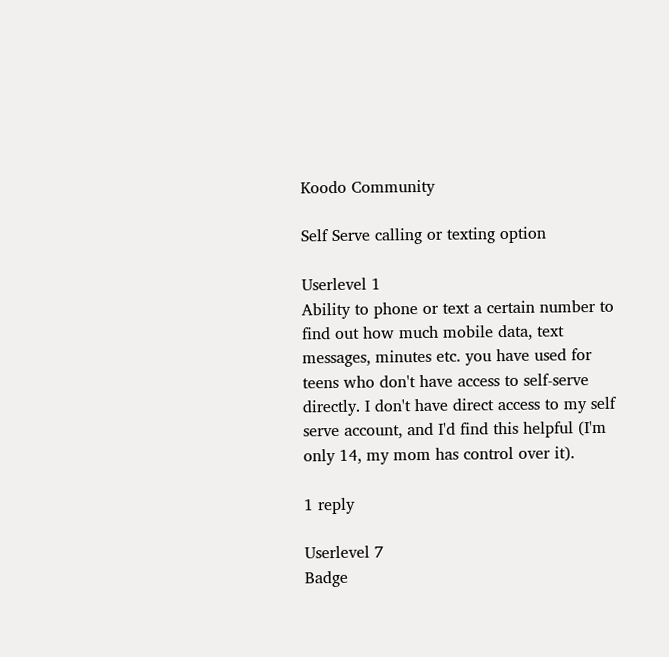Koodo Community

Self Serve calling or texting option

Userlevel 1
Ability to phone or text a certain number to find out how much mobile data, text messages, minutes etc. you have used for teens who don't have access to self-serve directly. I don't have direct access to my self serve account, and I'd find this helpful (I'm only 14, my mom has control over it).

1 reply

Userlevel 7
Badge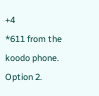+4
*611 from the koodo phone. Option 2.